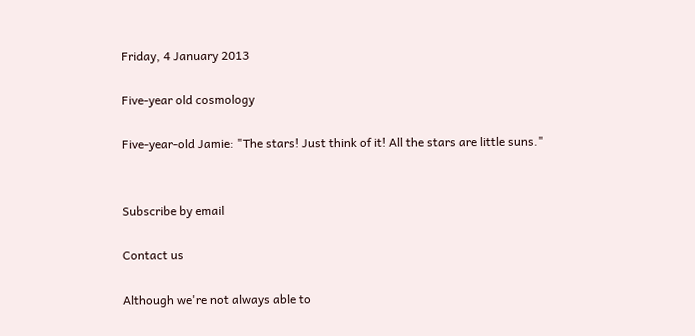Friday, 4 January 2013

Five-year old cosmology

Five-year-old Jamie: "The stars! Just think of it! All the stars are little suns."


Subscribe by email

Contact us

Although we're not always able to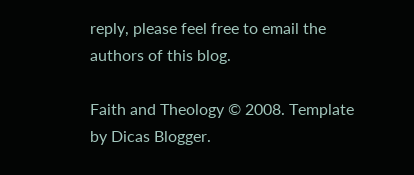reply, please feel free to email the authors of this blog.

Faith and Theology © 2008. Template by Dicas Blogger.